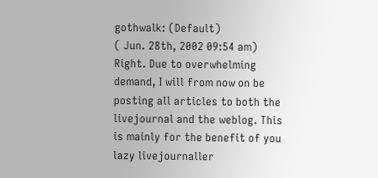gothwalk: (Default)
( Jun. 28th, 2002 09:54 am)
Right. Due to overwhelming demand, I will from now on be posting all articles to both the livejournal and the weblog. This is mainly for the benefit of you lazy livejournaller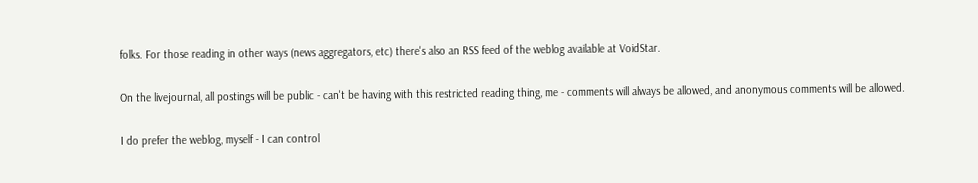folks. For those reading in other ways (news aggregators, etc) there's also an RSS feed of the weblog available at VoidStar.

On the livejournal, all postings will be public - can't be having with this restricted reading thing, me - comments will always be allowed, and anonymous comments will be allowed.

I do prefer the weblog, myself - I can control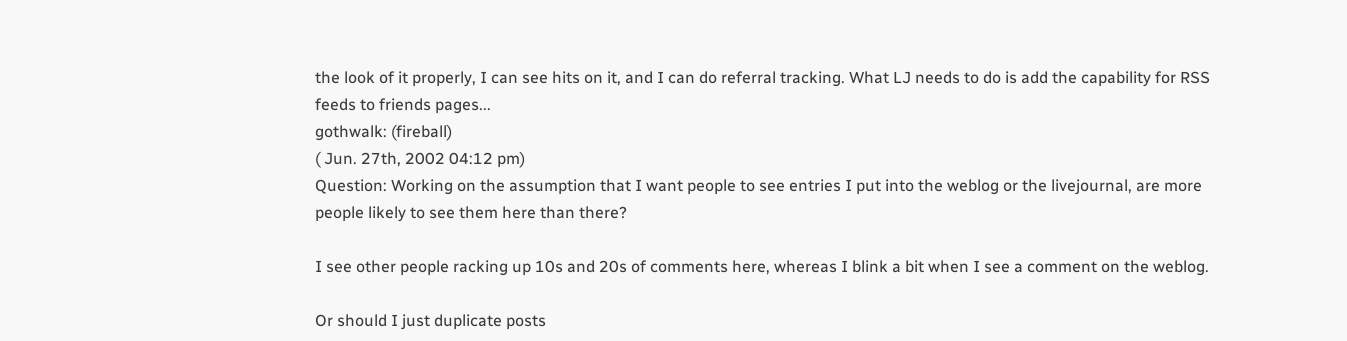the look of it properly, I can see hits on it, and I can do referral tracking. What LJ needs to do is add the capability for RSS feeds to friends pages...
gothwalk: (fireball)
( Jun. 27th, 2002 04:12 pm)
Question: Working on the assumption that I want people to see entries I put into the weblog or the livejournal, are more people likely to see them here than there?

I see other people racking up 10s and 20s of comments here, whereas I blink a bit when I see a comment on the weblog.

Or should I just duplicate posts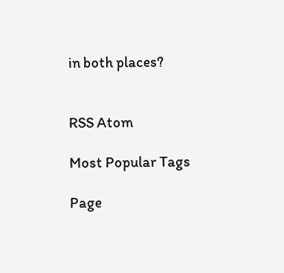in both places?


RSS Atom

Most Popular Tags

Page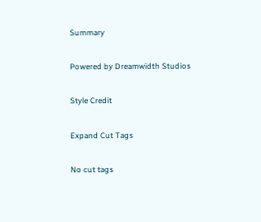Summary

Powered by Dreamwidth Studios

Style Credit

Expand Cut Tags

No cut tags